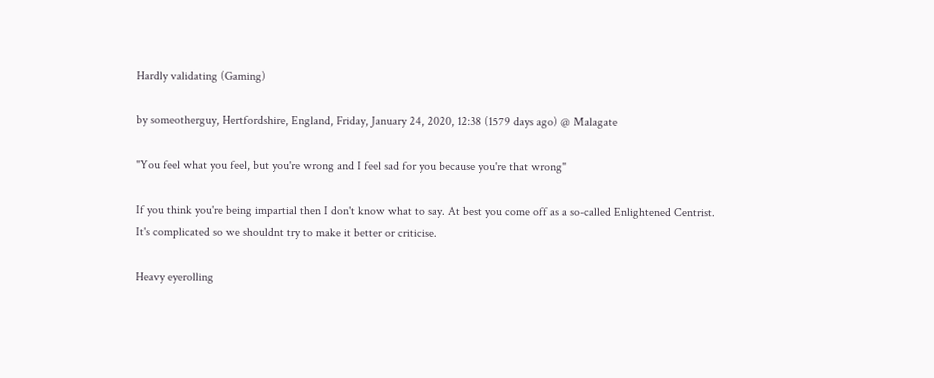Hardly validating (Gaming)

by someotherguy, Hertfordshire, England, Friday, January 24, 2020, 12:38 (1579 days ago) @ Malagate

"You feel what you feel, but you're wrong and I feel sad for you because you're that wrong"

If you think you're being impartial then I don't know what to say. At best you come off as a so-called Enlightened Centrist. It's complicated so we shouldnt try to make it better or criticise.

Heavy eyerolling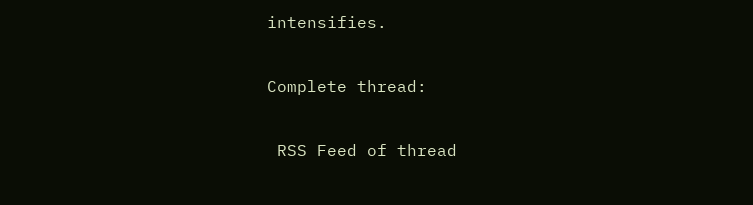intensifies.

Complete thread:

 RSS Feed of thread